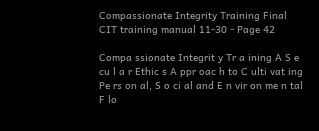Compassionate Integrity Training Final CIT training manual 11-30 - Page 42

Compa ssionate Integrit y Tr a ining A S e cu l a r Ethic s A ppr oac h to C ulti vat ing Pe rs on al, S o ci al and E n vir on me n tal F lo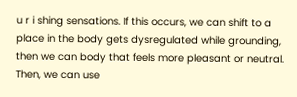u r i shing sensations. If this occurs, we can shift to a place in the body gets dysregulated while grounding, then we can body that feels more pleasant or neutral. Then, we can use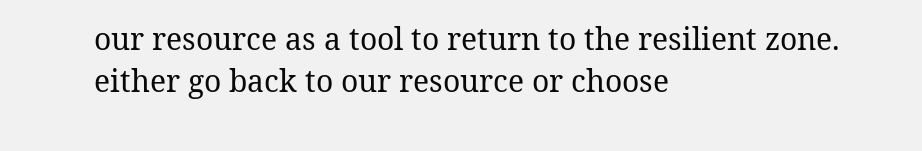our resource as a tool to return to the resilient zone. either go back to our resource or choose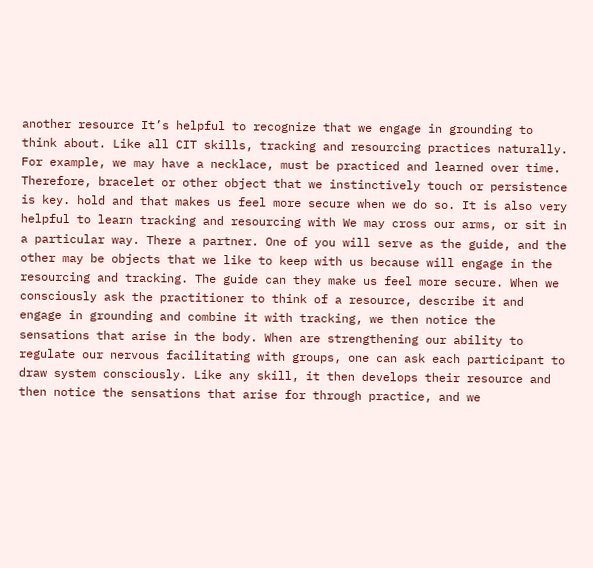another resource It’s helpful to recognize that we engage in grounding to think about. Like all CIT skills, tracking and resourcing practices naturally. For example, we may have a necklace, must be practiced and learned over time. Therefore, bracelet or other object that we instinctively touch or persistence is key. hold and that makes us feel more secure when we do so. It is also very helpful to learn tracking and resourcing with We may cross our arms, or sit in a particular way. There a partner. One of you will serve as the guide, and the other may be objects that we like to keep with us because will engage in the resourcing and tracking. The guide can they make us feel more secure. When we consciously ask the practitioner to think of a resource, describe it and engage in grounding and combine it with tracking, we then notice the sensations that arise in the body. When are strengthening our ability to regulate our nervous facilitating with groups, one can ask each participant to draw system consciously. Like any skill, it then develops their resource and then notice the sensations that arise for through practice, and we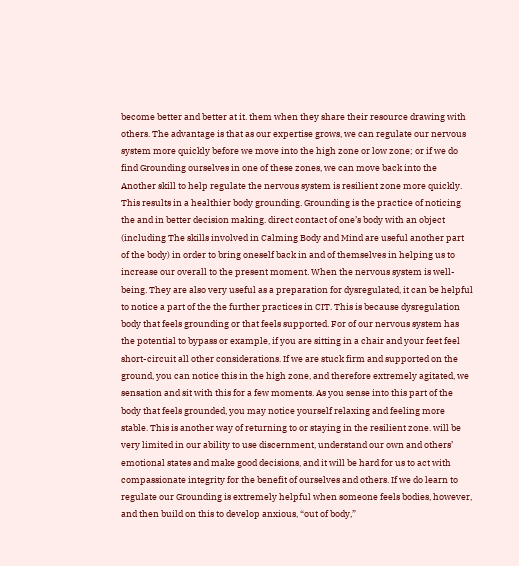become better and better at it. them when they share their resource drawing with others. The advantage is that as our expertise grows, we can regulate our nervous system more quickly before we move into the high zone or low zone; or if we do find Grounding ourselves in one of these zones, we can move back into the Another skill to help regulate the nervous system is resilient zone more quickly. This results in a healthier body grounding. Grounding is the practice of noticing the and in better decision making. direct contact of one’s body with an object (including The skills involved in Calming Body and Mind are useful another part of the body) in order to bring oneself back in and of themselves in helping us to increase our overall to the present moment. When the nervous system is well-being. They are also very useful as a preparation for dysregulated, it can be helpful to notice a part of the the further practices in CIT. This is because dysregulation body that feels grounding or that feels supported. For of our nervous system has the potential to bypass or example, if you are sitting in a chair and your feet feel short-circuit all other considerations. If we are stuck firm and supported on the ground, you can notice this in the high zone, and therefore extremely agitated, we sensation and sit with this for a few moments. As you sense into this part of the body that feels grounded, you may notice yourself relaxing and feeling more stable. This is another way of returning to or staying in the resilient zone. will be very limited in our ability to use discernment, understand our own and others’ emotional states and make good decisions, and it will be hard for us to act with compassionate integrity for the benefit of ourselves and others. If we do learn to regulate our Grounding is extremely helpful when someone feels bodies, however, and then build on this to develop anxious, “out of body,”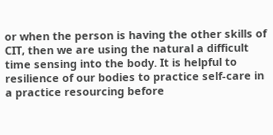or when the person is having the other skills of CIT, then we are using the natural a difficult time sensing into the body. It is helpful to resilience of our bodies to practice self-care in a practice resourcing before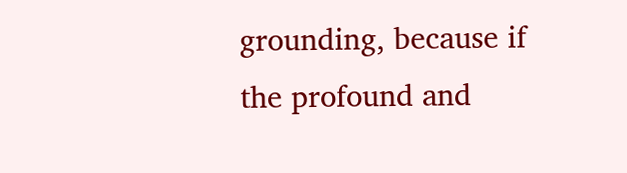grounding, because if the profound and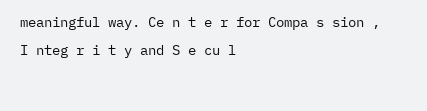meaningful way. Ce n t e r for Compa s sion , I nteg r i t y and S e cu l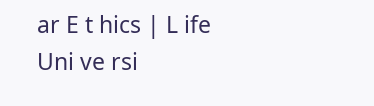ar E t hics | L ife Uni ve rsi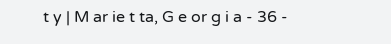t y | M ar ie t ta, G e or g i a - 36 -